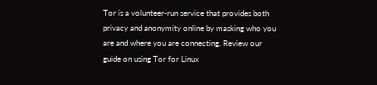Tor is a volunteer-run service that provides both privacy and anonymity online by masking who you are and where you are connecting. Review our guide on using Tor for Linux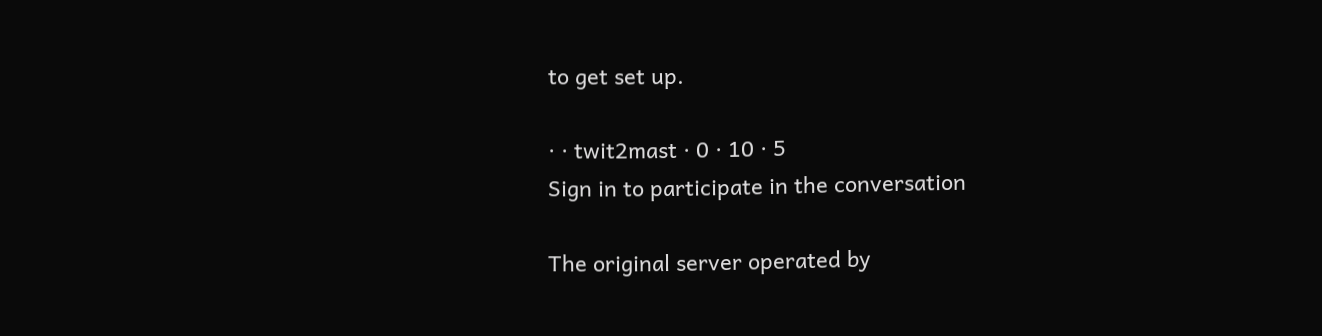to get set up.

· · twit2mast · 0 · 10 · 5
Sign in to participate in the conversation

The original server operated by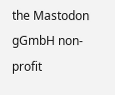the Mastodon gGmbH non-profit